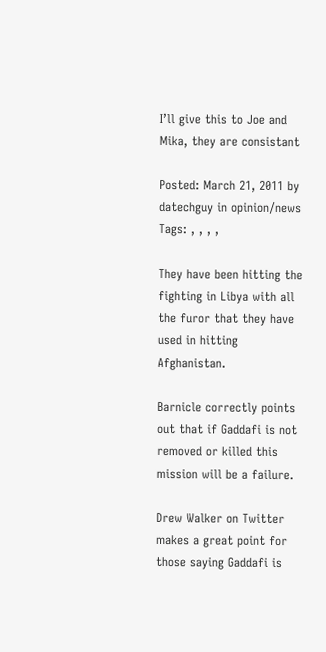I’ll give this to Joe and Mika, they are consistant

Posted: March 21, 2011 by datechguy in opinion/news
Tags: , , , ,

They have been hitting the fighting in Libya with all the furor that they have used in hitting Afghanistan.

Barnicle correctly points out that if Gaddafi is not removed or killed this mission will be a failure.

Drew Walker on Twitter makes a great point for those saying Gaddafi is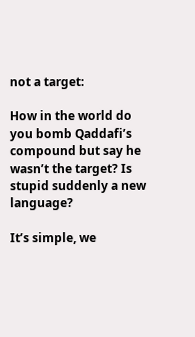not a target:

How in the world do you bomb Qaddafi’s compound but say he wasn’t the target? Is stupid suddenly a new language?

It’s simple, we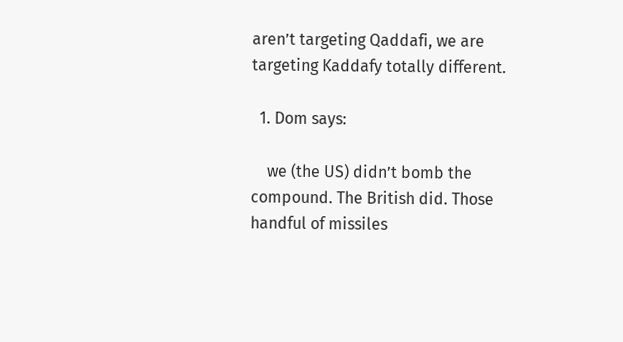aren’t targeting Qaddafi, we are targeting Kaddafy totally different.

  1. Dom says:

    we (the US) didn’t bomb the compound. The British did. Those handful of missiles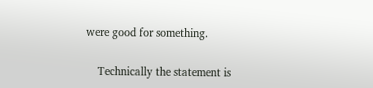were good for something.

    Technically the statement is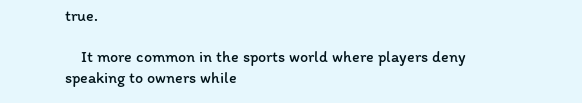true.

    It more common in the sports world where players deny speaking to owners while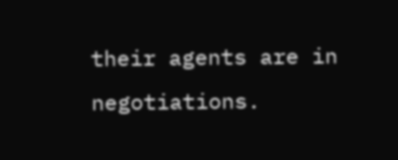their agents are in negotiations.